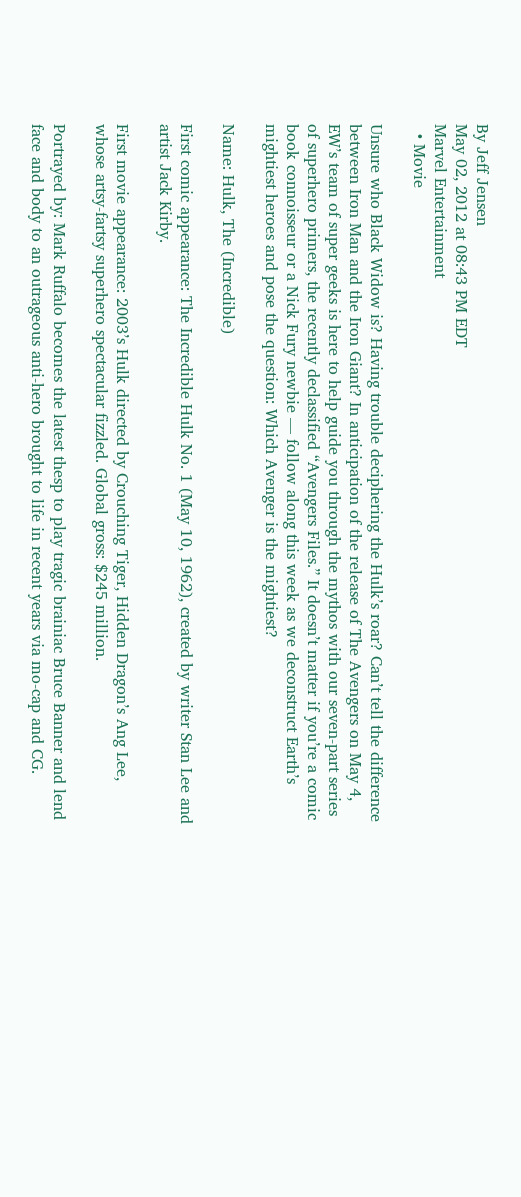By Jeff Jensen
May 02, 2012 at 08:43 PM EDT
Marvel Entertainment
  • Movie

Unsure who Black Widow is? Having trouble deciphering the Hulk’s roar? Can’t tell the difference between Iron Man and the Iron Giant? In anticipation of the release of The Avengers on May 4, EW’s team of super geeks is here to help guide you through the mythos with our seven-part series of superhero primers, the recently declassified “Avengers Files.” It doesn’t matter if you’re a comic book connoisseur or a Nick Fury newbie — follow along this week as we deconstruct Earth’s mightiest heroes and pose the question: Which Avenger is the mightiest?

Name: Hulk, The (Incredible)

First comic appearance: The Incredible Hulk No. 1 (May 10, 1962), created by writer Stan Lee and artist Jack Kirby.

First movie appearance: 2003’s Hulk directed by Crouching Tiger, Hidden Dragon’s Ang Lee, whose artsy-fartsy superhero spectacular fizzled. Global gross: $245 million.

Portrayed by: Mark Ruffalo becomes the latest thesp to play tragic brainiac Bruce Banner and lend face and body to an outrageous anti-hero brought to life in recent years via mo-cap and CG.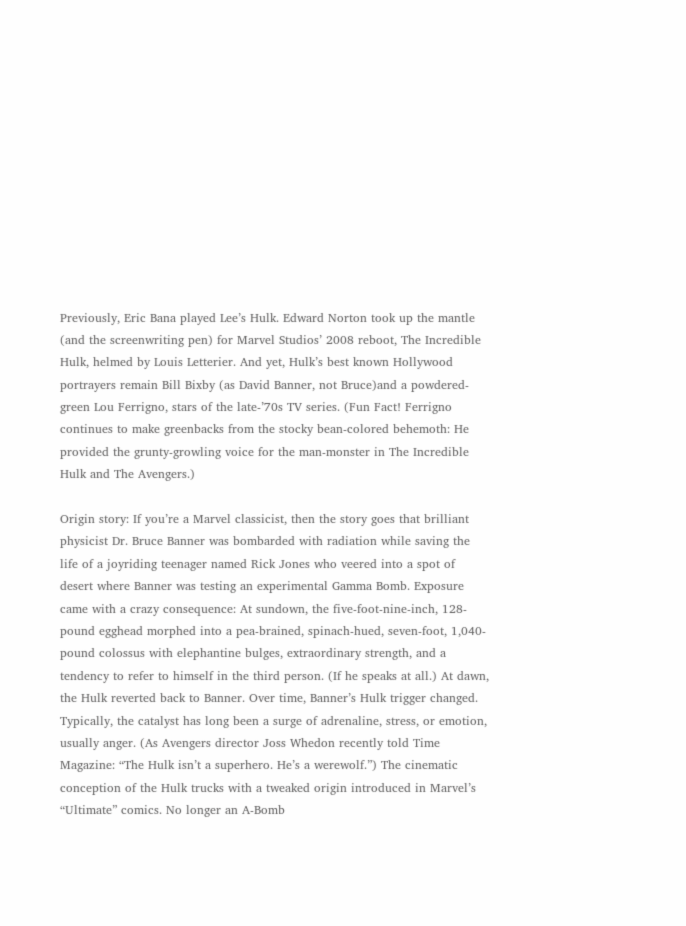Previously, Eric Bana played Lee’s Hulk. Edward Norton took up the mantle (and the screenwriting pen) for Marvel Studios’ 2008 reboot, The Incredible Hulk, helmed by Louis Letterier. And yet, Hulk’s best known Hollywood portrayers remain Bill Bixby (as David Banner, not Bruce)and a powdered-green Lou Ferrigno, stars of the late-’70s TV series. (Fun Fact! Ferrigno continues to make greenbacks from the stocky bean-colored behemoth: He provided the grunty-growling voice for the man-monster in The Incredible Hulk and The Avengers.)

Origin story: If you’re a Marvel classicist, then the story goes that brilliant physicist Dr. Bruce Banner was bombarded with radiation while saving the life of a joyriding teenager named Rick Jones who veered into a spot of desert where Banner was testing an experimental Gamma Bomb. Exposure came with a crazy consequence: At sundown, the five-foot-nine-inch, 128-pound egghead morphed into a pea-brained, spinach-hued, seven-foot, 1,040-pound colossus with elephantine bulges, extraordinary strength, and a tendency to refer to himself in the third person. (If he speaks at all.) At dawn, the Hulk reverted back to Banner. Over time, Banner’s Hulk trigger changed. Typically, the catalyst has long been a surge of adrenaline, stress, or emotion, usually anger. (As Avengers director Joss Whedon recently told Time Magazine: “The Hulk isn’t a superhero. He’s a werewolf.”) The cinematic conception of the Hulk trucks with a tweaked origin introduced in Marvel’s “Ultimate” comics. No longer an A-Bomb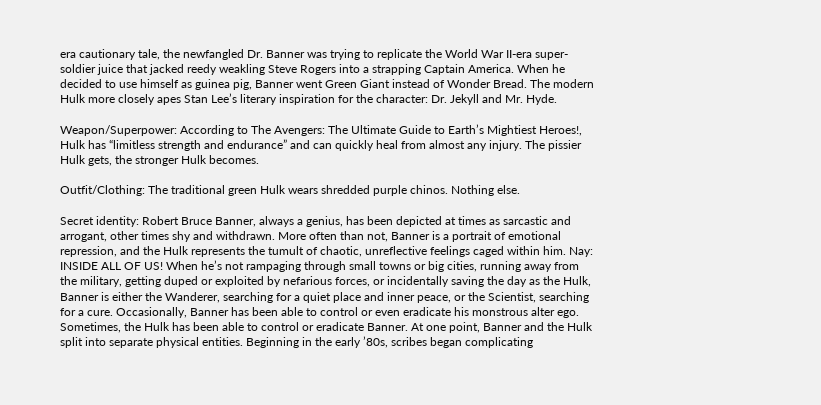era cautionary tale, the newfangled Dr. Banner was trying to replicate the World War II-era super-soldier juice that jacked reedy weakling Steve Rogers into a strapping Captain America. When he decided to use himself as guinea pig, Banner went Green Giant instead of Wonder Bread. The modern Hulk more closely apes Stan Lee’s literary inspiration for the character: Dr. Jekyll and Mr. Hyde.

Weapon/Superpower: According to The Avengers: The Ultimate Guide to Earth’s Mightiest Heroes!, Hulk has “limitless strength and endurance” and can quickly heal from almost any injury. The pissier Hulk gets, the stronger Hulk becomes.

Outfit/Clothing: The traditional green Hulk wears shredded purple chinos. Nothing else.

Secret identity: Robert Bruce Banner, always a genius, has been depicted at times as sarcastic and arrogant, other times shy and withdrawn. More often than not, Banner is a portrait of emotional repression, and the Hulk represents the tumult of chaotic, unreflective feelings caged within him. Nay: INSIDE ALL OF US! When he’s not rampaging through small towns or big cities, running away from the military, getting duped or exploited by nefarious forces, or incidentally saving the day as the Hulk, Banner is either the Wanderer, searching for a quiet place and inner peace, or the Scientist, searching for a cure. Occasionally, Banner has been able to control or even eradicate his monstrous alter ego. Sometimes, the Hulk has been able to control or eradicate Banner. At one point, Banner and the Hulk split into separate physical entities. Beginning in the early ’80s, scribes began complicating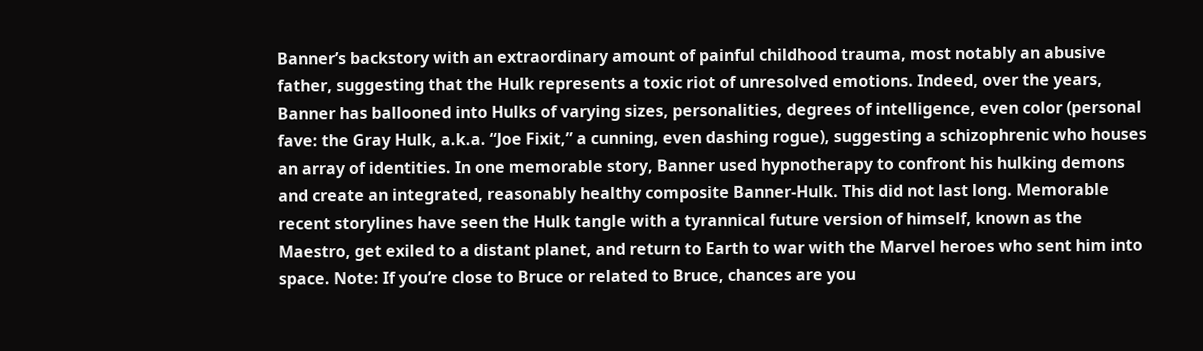Banner’s backstory with an extraordinary amount of painful childhood trauma, most notably an abusive father, suggesting that the Hulk represents a toxic riot of unresolved emotions. Indeed, over the years, Banner has ballooned into Hulks of varying sizes, personalities, degrees of intelligence, even color (personal fave: the Gray Hulk, a.k.a. “Joe Fixit,” a cunning, even dashing rogue), suggesting a schizophrenic who houses an array of identities. In one memorable story, Banner used hypnotherapy to confront his hulking demons and create an integrated, reasonably healthy composite Banner-Hulk. This did not last long. Memorable recent storylines have seen the Hulk tangle with a tyrannical future version of himself, known as the Maestro, get exiled to a distant planet, and return to Earth to war with the Marvel heroes who sent him into space. Note: If you’re close to Bruce or related to Bruce, chances are you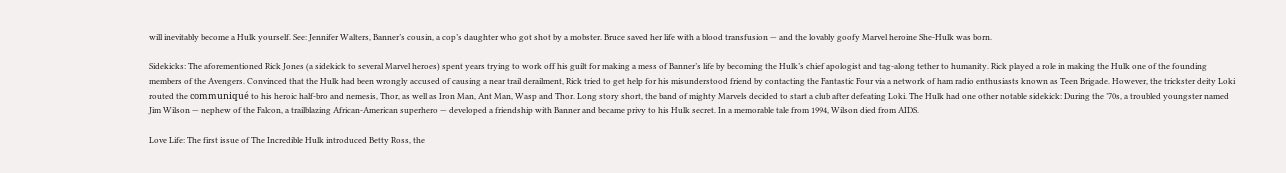will inevitably become a Hulk yourself. See: Jennifer Walters, Banner’s cousin, a cop’s daughter who got shot by a mobster. Bruce saved her life with a blood transfusion — and the lovably goofy Marvel heroine She-Hulk was born.

Sidekicks: The aforementioned Rick Jones (a sidekick to several Marvel heroes) spent years trying to work off his guilt for making a mess of Banner’s life by becoming the Hulk’s chief apologist and tag-along tether to humanity. Rick played a role in making the Hulk one of the founding members of the Avengers. Convinced that the Hulk had been wrongly accused of causing a near trail derailment, Rick tried to get help for his misunderstood friend by contacting the Fantastic Four via a network of ham radio enthusiasts known as Teen Brigade. However, the trickster deity Loki routed the communiqué to his heroic half-bro and nemesis, Thor, as well as Iron Man, Ant Man, Wasp and Thor. Long story short, the band of mighty Marvels decided to start a club after defeating Loki. The Hulk had one other notable sidekick: During the ’70s, a troubled youngster named Jim Wilson — nephew of the Falcon, a trailblazing African-American superhero — developed a friendship with Banner and became privy to his Hulk secret. In a memorable tale from 1994, Wilson died from AIDS.

Love Life: The first issue of The Incredible Hulk introduced Betty Ross, the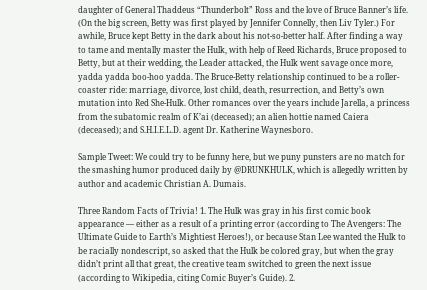daughter of General Thaddeus “Thunderbolt” Ross and the love of Bruce Banner’s life. (On the big screen, Betty was first played by Jennifer Connelly, then Liv Tyler.) For awhile, Bruce kept Betty in the dark about his not-so-better half. After finding a way to tame and mentally master the Hulk, with help of Reed Richards, Bruce proposed to Betty, but at their wedding, the Leader attacked, the Hulk went savage once more, yadda yadda boo-hoo yadda. The Bruce-Betty relationship continued to be a roller-coaster ride: marriage, divorce, lost child, death, resurrection, and Betty’s own mutation into Red She-Hulk. Other romances over the years include Jarella, a princess from the subatomic realm of K’ai (deceased); an alien hottie named Caiera (deceased); and S.H.I.E.L.D. agent Dr. Katherine Waynesboro.

Sample Tweet: We could try to be funny here, but we puny punsters are no match for the smashing humor produced daily by @DRUNKHULK, which is allegedly written by author and academic Christian A. Dumais.

Three Random Facts of Trivia! 1. The Hulk was gray in his first comic book appearance — either as a result of a printing error (according to The Avengers: The Ultimate Guide to Earth’s Mightiest Heroes!), or because Stan Lee wanted the Hulk to be racially nondescript, so asked that the Hulk be colored gray, but when the gray didn’t print all that great, the creative team switched to green the next issue (according to Wikipedia, citing Comic Buyer’s Guide). 2.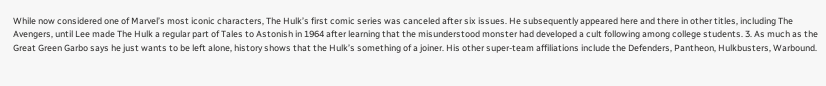While now considered one of Marvel’s most iconic characters, The Hulk’s first comic series was canceled after six issues. He subsequently appeared here and there in other titles, including The Avengers, until Lee made The Hulk a regular part of Tales to Astonish in 1964 after learning that the misunderstood monster had developed a cult following among college students. 3. As much as the Great Green Garbo says he just wants to be left alone, history shows that the Hulk’s something of a joiner. His other super-team affiliations include the Defenders, Pantheon, Hulkbusters, Warbound.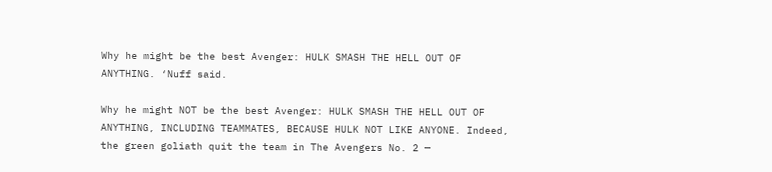Why he might be the best Avenger: HULK SMASH THE HELL OUT OF ANYTHING. ‘Nuff said.

Why he might NOT be the best Avenger: HULK SMASH THE HELL OUT OF ANYTHING, INCLUDING TEAMMATES, BECAUSE HULK NOT LIKE ANYONE. Indeed, the green goliath quit the team in The Avengers No. 2 —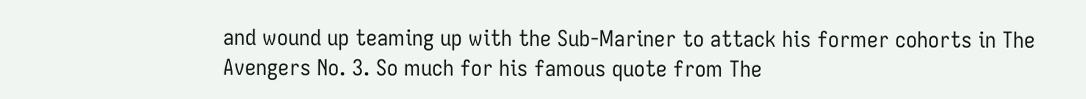and wound up teaming up with the Sub-Mariner to attack his former cohorts in The Avengers No. 3. So much for his famous quote from The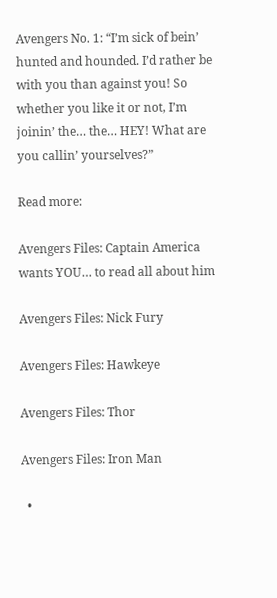Avengers No. 1: “I’m sick of bein’ hunted and hounded. I’d rather be with you than against you! So whether you like it or not, I’m joinin’ the… the… HEY! What are you callin’ yourselves?”

Read more:

Avengers Files: Captain America wants YOU… to read all about him

Avengers Files: Nick Fury

Avengers Files: Hawkeye

Avengers Files: Thor

Avengers Files: Iron Man

  •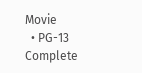Movie
  • PG-13
Complete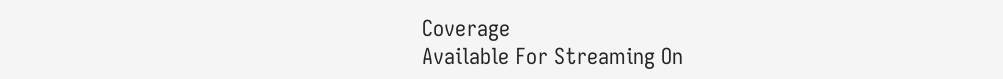Coverage
Available For Streaming On